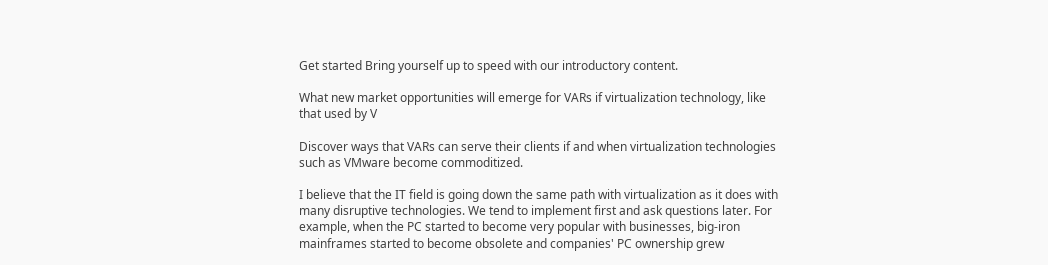Get started Bring yourself up to speed with our introductory content.

What new market opportunities will emerge for VARs if virtualization technology, like that used by V

Discover ways that VARs can serve their clients if and when virtualization technologies such as VMware become commoditized.

I believe that the IT field is going down the same path with virtualization as it does with many disruptive technologies. We tend to implement first and ask questions later. For example, when the PC started to become very popular with businesses, big-iron mainframes started to become obsolete and companies' PC ownership grew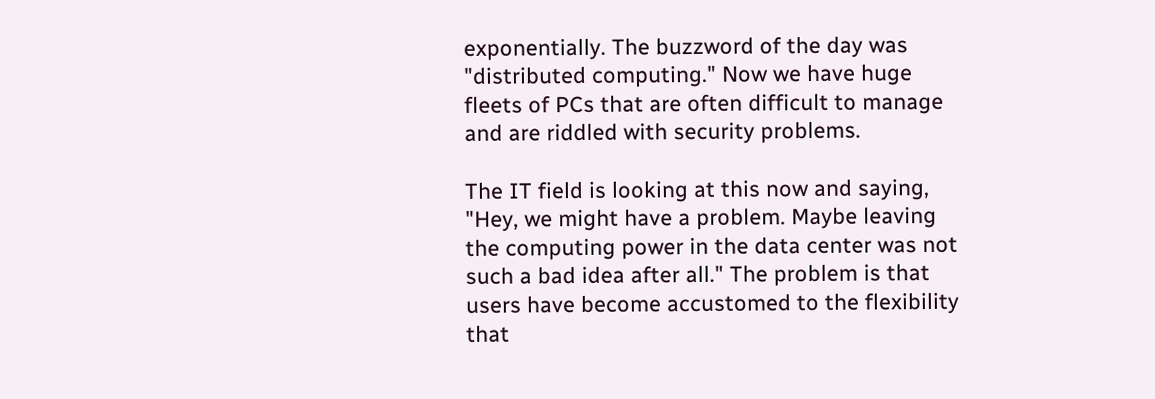exponentially. The buzzword of the day was "distributed computing." Now we have huge fleets of PCs that are often difficult to manage and are riddled with security problems.

The IT field is looking at this now and saying, "Hey, we might have a problem. Maybe leaving the computing power in the data center was not such a bad idea after all." The problem is that users have become accustomed to the flexibility that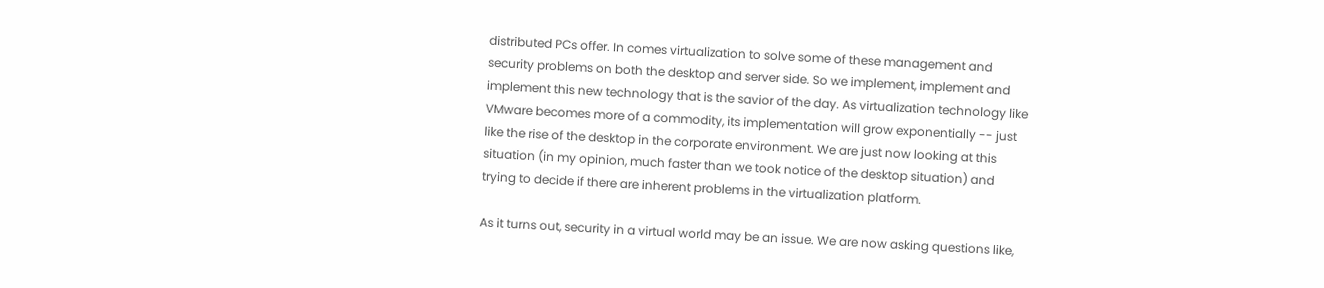distributed PCs offer. In comes virtualization to solve some of these management and security problems on both the desktop and server side. So we implement, implement and implement this new technology that is the savior of the day. As virtualization technology like VMware becomes more of a commodity, its implementation will grow exponentially -- just like the rise of the desktop in the corporate environment. We are just now looking at this situation (in my opinion, much faster than we took notice of the desktop situation) and trying to decide if there are inherent problems in the virtualization platform.

As it turns out, security in a virtual world may be an issue. We are now asking questions like,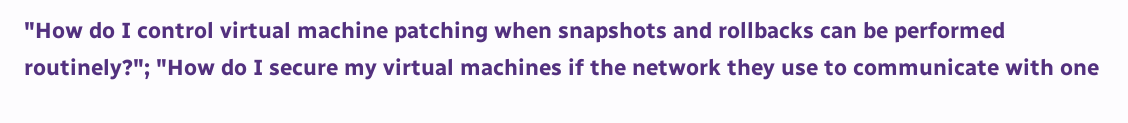"How do I control virtual machine patching when snapshots and rollbacks can be performed routinely?"; "How do I secure my virtual machines if the network they use to communicate with one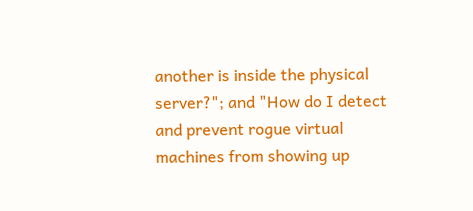another is inside the physical server?"; and "How do I detect and prevent rogue virtual machines from showing up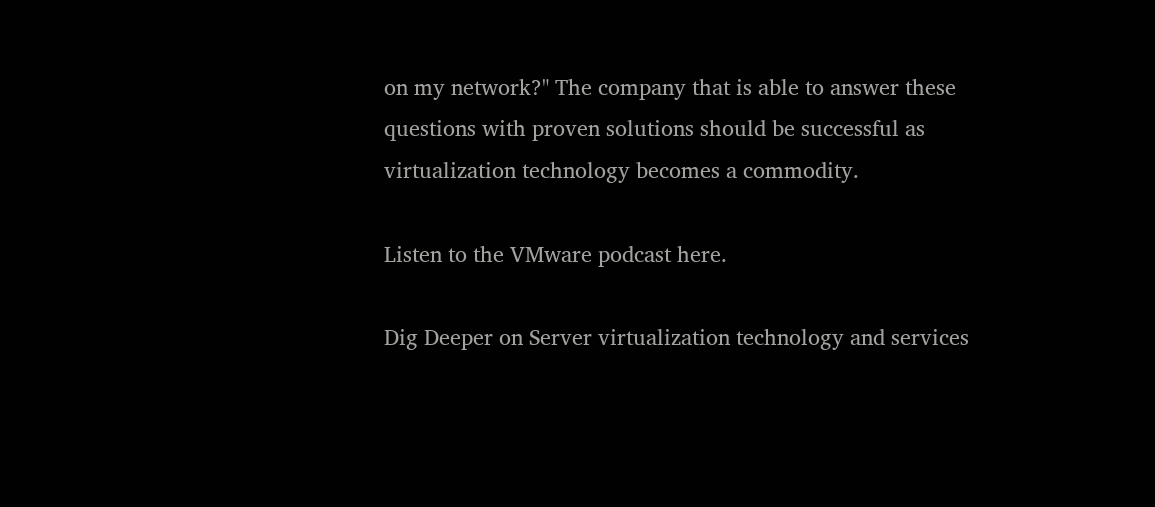on my network?" The company that is able to answer these questions with proven solutions should be successful as virtualization technology becomes a commodity.

Listen to the VMware podcast here.

Dig Deeper on Server virtualization technology and services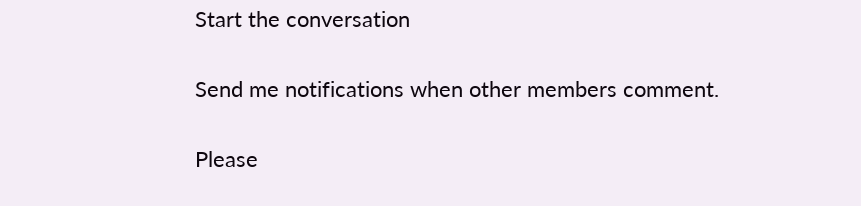Start the conversation

Send me notifications when other members comment.

Please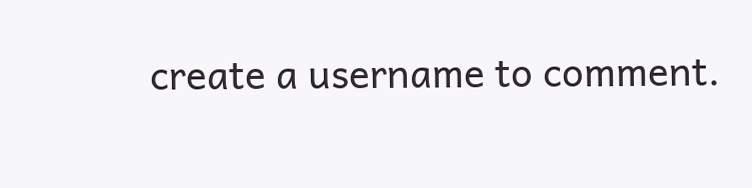create a username to comment.